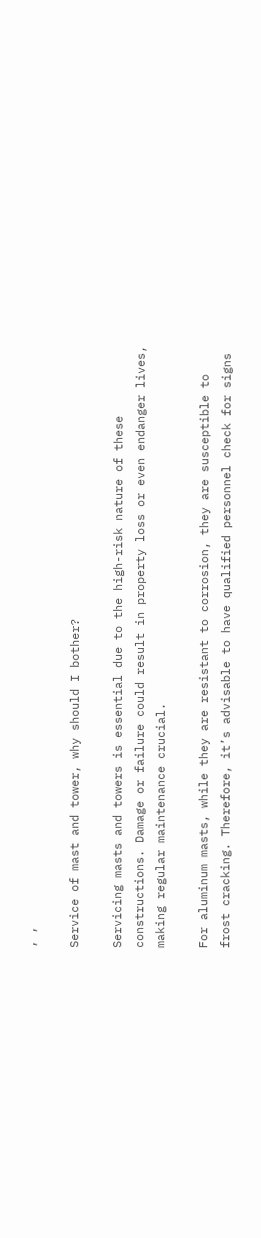, ,

Service of mast and tower, why should I bother?

Servicing masts and towers is essential due to the high-risk nature of these constructions. Damage or failure could result in property loss or even endanger lives, making regular maintenance crucial.

For aluminum masts, while they are resistant to corrosion, they are susceptible to frost cracking. Therefore, it’s advisable to have qualified personnel check for signs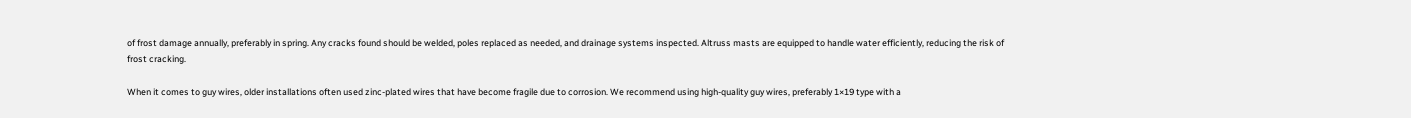of frost damage annually, preferably in spring. Any cracks found should be welded, poles replaced as needed, and drainage systems inspected. Altruss masts are equipped to handle water efficiently, reducing the risk of frost cracking.

When it comes to guy wires, older installations often used zinc-plated wires that have become fragile due to corrosion. We recommend using high-quality guy wires, preferably 1×19 type with a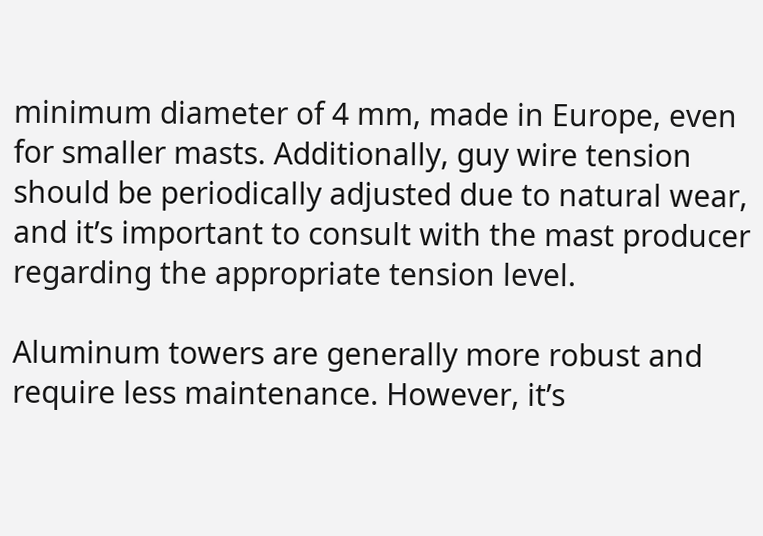minimum diameter of 4 mm, made in Europe, even for smaller masts. Additionally, guy wire tension should be periodically adjusted due to natural wear, and it’s important to consult with the mast producer regarding the appropriate tension level.

Aluminum towers are generally more robust and require less maintenance. However, it’s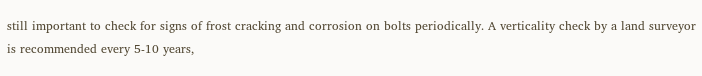still important to check for signs of frost cracking and corrosion on bolts periodically. A verticality check by a land surveyor is recommended every 5-10 years,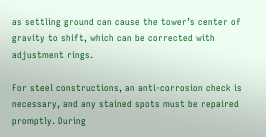as settling ground can cause the tower’s center of gravity to shift, which can be corrected with adjustment rings.

For steel constructions, an anti-corrosion check is necessary, and any stained spots must be repaired promptly. During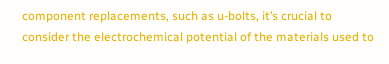component replacements, such as u-bolts, it’s crucial to consider the electrochemical potential of the materials used to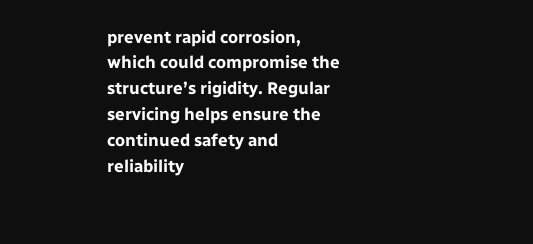prevent rapid corrosion, which could compromise the structure’s rigidity. Regular servicing helps ensure the continued safety and reliability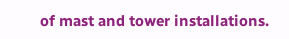of mast and tower installations.